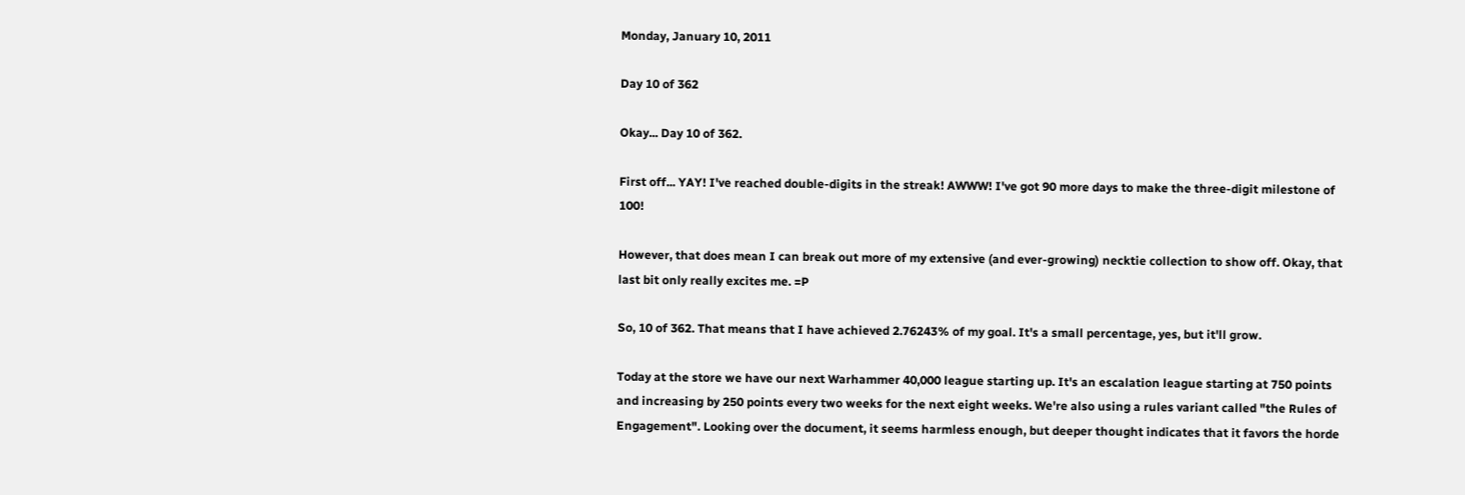Monday, January 10, 2011

Day 10 of 362

Okay... Day 10 of 362.

First off... YAY! I've reached double-digits in the streak! AWWW! I've got 90 more days to make the three-digit milestone of 100!

However, that does mean I can break out more of my extensive (and ever-growing) necktie collection to show off. Okay, that last bit only really excites me. =P

So, 10 of 362. That means that I have achieved 2.76243% of my goal. It's a small percentage, yes, but it'll grow.

Today at the store we have our next Warhammer 40,000 league starting up. It's an escalation league starting at 750 points and increasing by 250 points every two weeks for the next eight weeks. We're also using a rules variant called "the Rules of Engagement". Looking over the document, it seems harmless enough, but deeper thought indicates that it favors the horde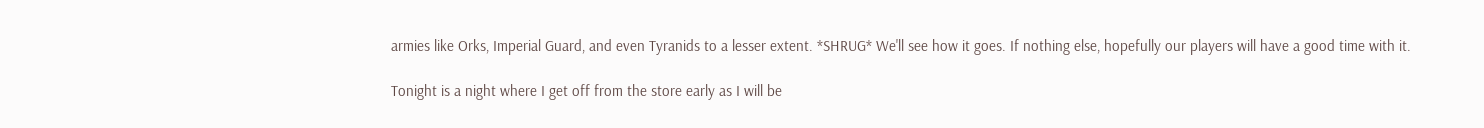armies like Orks, Imperial Guard, and even Tyranids to a lesser extent. *SHRUG* We'll see how it goes. If nothing else, hopefully our players will have a good time with it.

Tonight is a night where I get off from the store early as I will be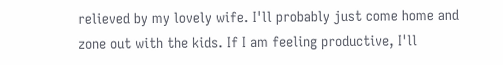relieved by my lovely wife. I'll probably just come home and zone out with the kids. If I am feeling productive, I'll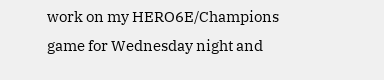work on my HERO6E/Champions game for Wednesday night and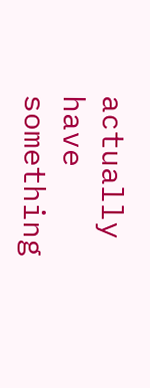actually have something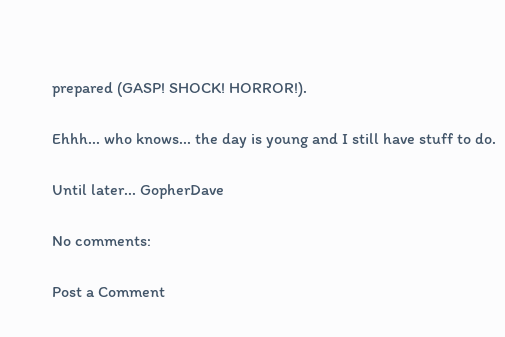prepared (GASP! SHOCK! HORROR!).

Ehhh... who knows... the day is young and I still have stuff to do.

Until later... GopherDave

No comments:

Post a Comment